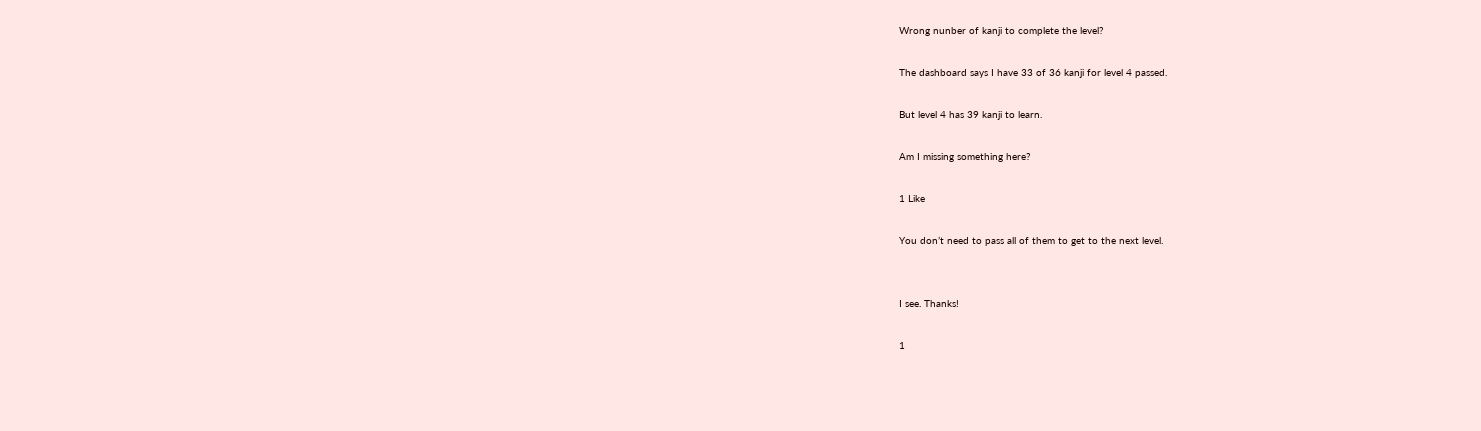Wrong nunber of kanji to complete the level?

The dashboard says I have 33 of 36 kanji for level 4 passed.

But level 4 has 39 kanji to learn.

Am I missing something here?

1 Like

You don’t need to pass all of them to get to the next level.


I see. Thanks!

1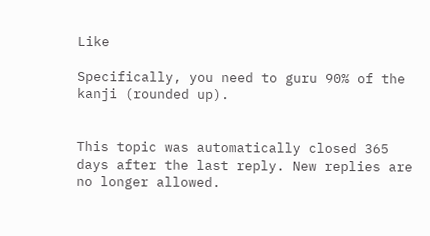Like

Specifically, you need to guru 90% of the kanji (rounded up).


This topic was automatically closed 365 days after the last reply. New replies are no longer allowed.